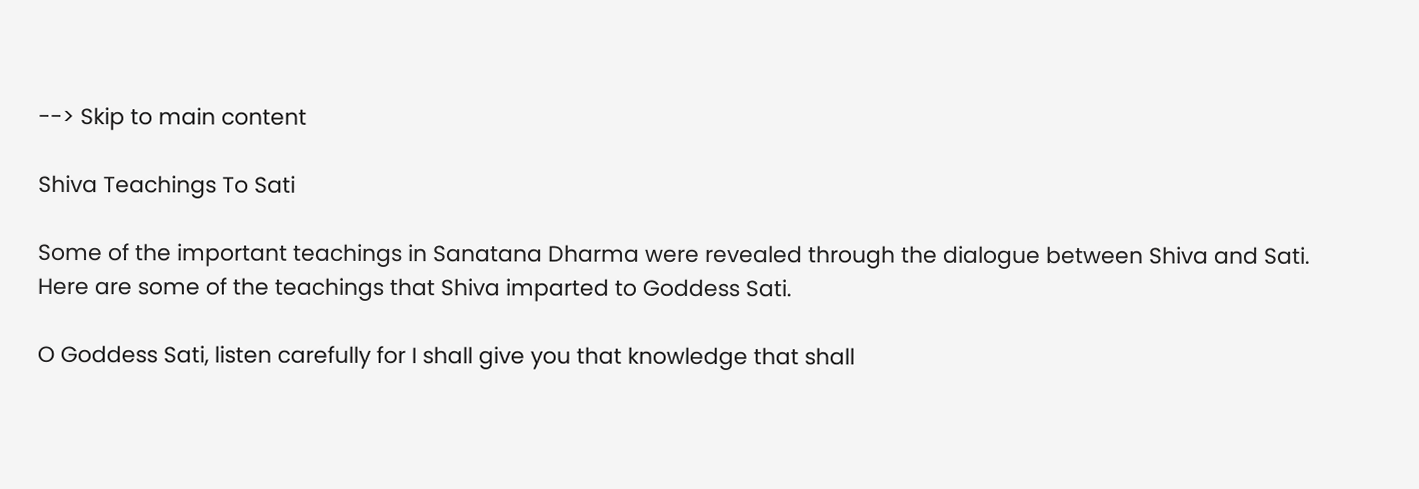--> Skip to main content

Shiva Teachings To Sati

Some of the important teachings in Sanatana Dharma were revealed through the dialogue between Shiva and Sati. Here are some of the teachings that Shiva imparted to Goddess Sati.

O Goddess Sati, listen carefully for I shall give you that knowledge that shall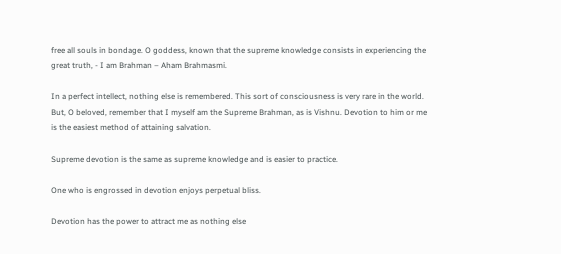free all souls in bondage. O goddess, known that the supreme knowledge consists in experiencing the great truth, - I am Brahman – Aham Brahmasmi.

In a perfect intellect, nothing else is remembered. This sort of consciousness is very rare in the world. But, O beloved, remember that I myself am the Supreme Brahman, as is Vishnu. Devotion to him or me is the easiest method of attaining salvation.

Supreme devotion is the same as supreme knowledge and is easier to practice.

One who is engrossed in devotion enjoys perpetual bliss.

Devotion has the power to attract me as nothing else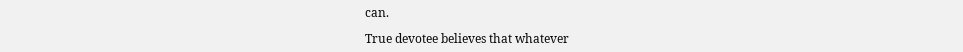can.

True devotee believes that whatever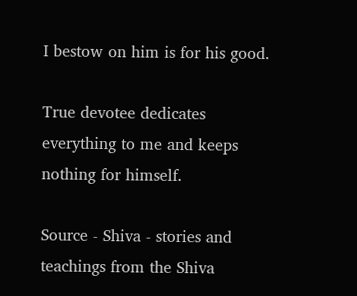I bestow on him is for his good.

True devotee dedicates everything to me and keeps nothing for himself.

Source - Shiva - stories and teachings from the Shiva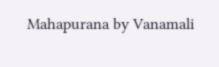Mahapurana by Vanamali